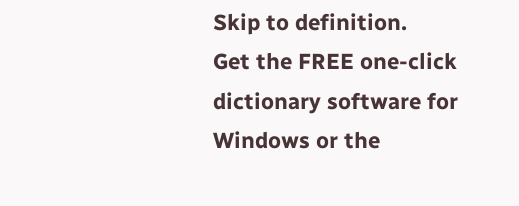Skip to definition.
Get the FREE one-click dictionary software for Windows or the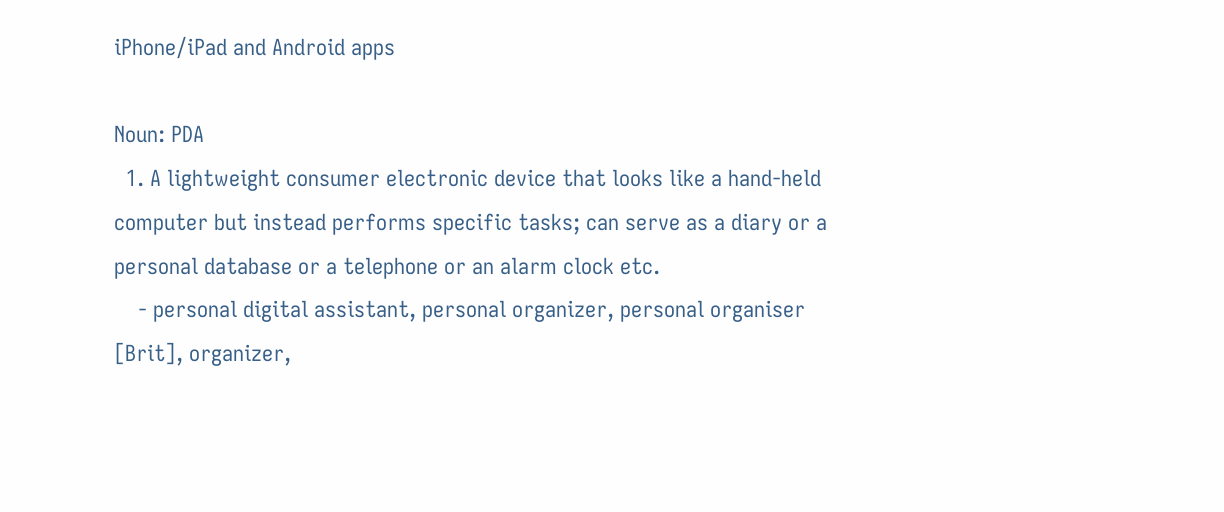iPhone/iPad and Android apps

Noun: PDA
  1. A lightweight consumer electronic device that looks like a hand-held computer but instead performs specific tasks; can serve as a diary or a personal database or a telephone or an alarm clock etc.
    - personal digital assistant, personal organizer, personal organiser [Brit], organizer,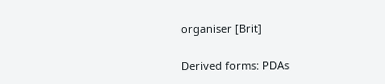organiser [Brit]

Derived forms: PDAs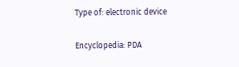Type of: electronic device

Encyclopedia: PDA